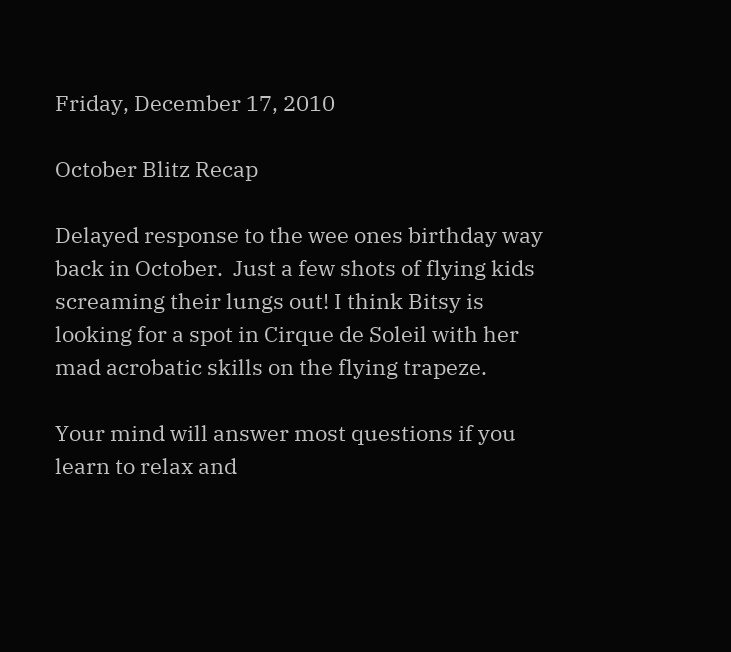Friday, December 17, 2010

October Blitz Recap

Delayed response to the wee ones birthday way back in October.  Just a few shots of flying kids screaming their lungs out! I think Bitsy is looking for a spot in Cirque de Soleil with her mad acrobatic skills on the flying trapeze.

Your mind will answer most questions if you learn to relax and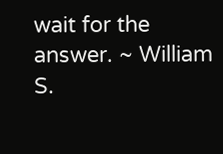wait for the answer. ~ William S.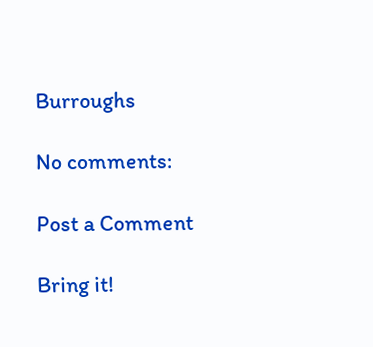Burroughs

No comments:

Post a Comment

Bring it!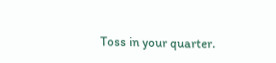Toss in your quarter.